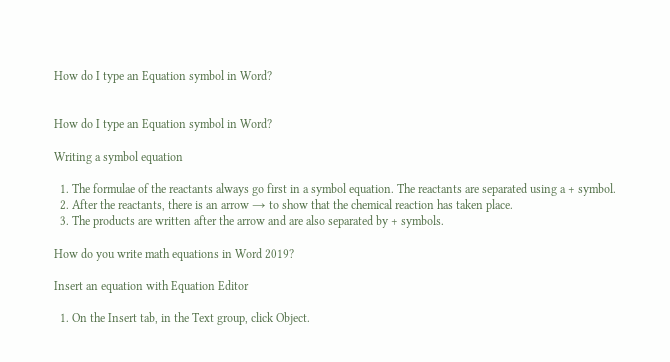How do I type an Equation symbol in Word?


How do I type an Equation symbol in Word?

Writing a symbol equation

  1. The formulae of the reactants always go first in a symbol equation. The reactants are separated using a + symbol.
  2. After the reactants, there is an arrow → to show that the chemical reaction has taken place.
  3. The products are written after the arrow and are also separated by + symbols.

How do you write math equations in Word 2019?

Insert an equation with Equation Editor

  1. On the Insert tab, in the Text group, click Object.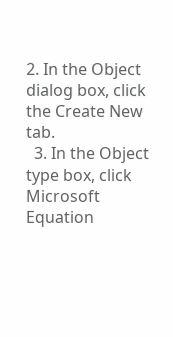2. In the Object dialog box, click the Create New tab.
  3. In the Object type box, click Microsoft Equation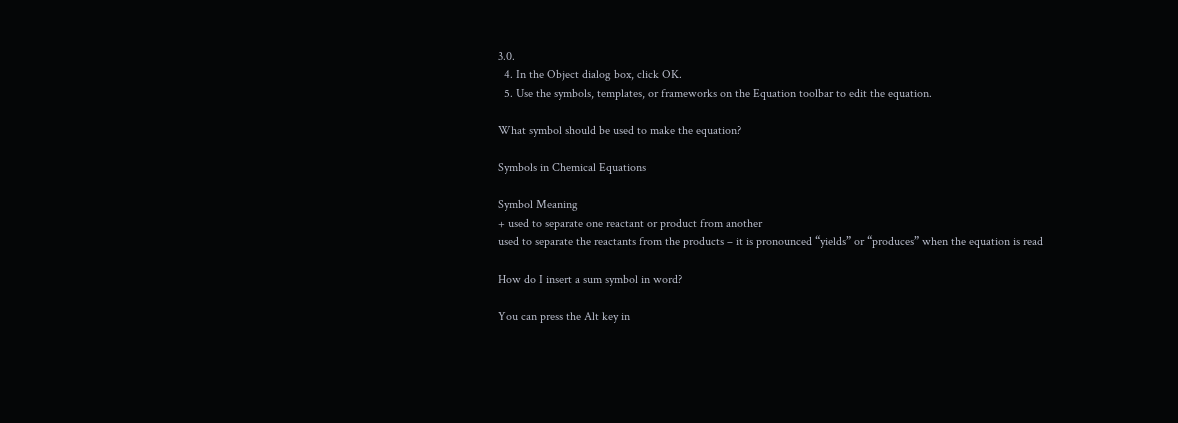3.0.
  4. In the Object dialog box, click OK.
  5. Use the symbols, templates, or frameworks on the Equation toolbar to edit the equation.

What symbol should be used to make the equation?

Symbols in Chemical Equations

Symbol Meaning
+ used to separate one reactant or product from another
used to separate the reactants from the products – it is pronounced “yields” or “produces” when the equation is read

How do I insert a sum symbol in word?

You can press the Alt key in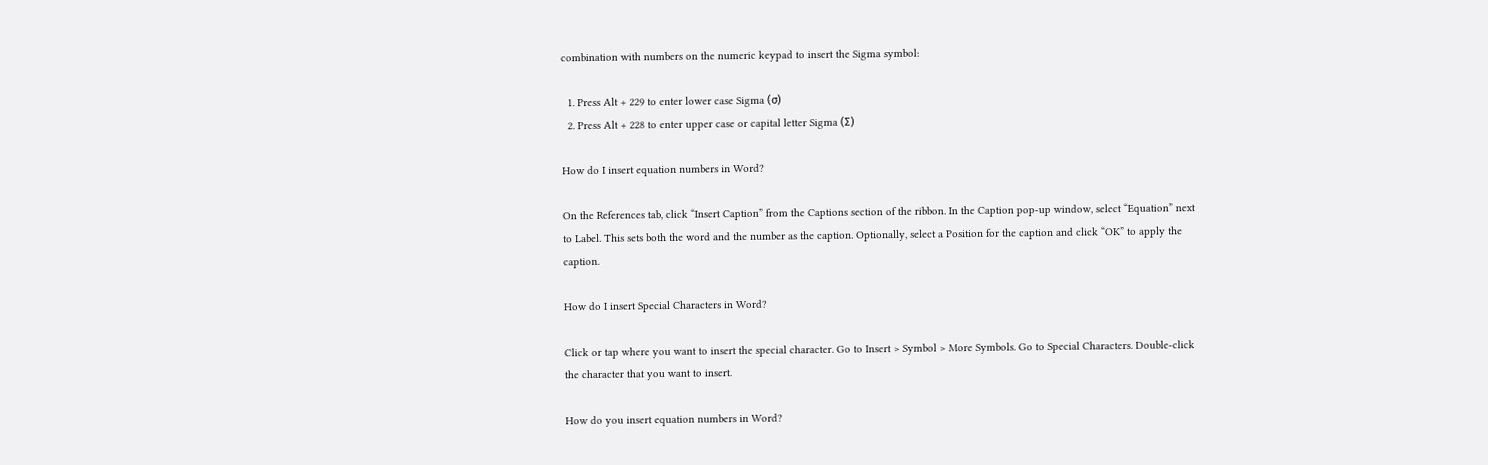combination with numbers on the numeric keypad to insert the Sigma symbol:

  1. Press Alt + 229 to enter lower case Sigma (σ)
  2. Press Alt + 228 to enter upper case or capital letter Sigma (Σ)

How do I insert equation numbers in Word?

On the References tab, click “Insert Caption” from the Captions section of the ribbon. In the Caption pop-up window, select “Equation” next to Label. This sets both the word and the number as the caption. Optionally, select a Position for the caption and click “OK” to apply the caption.

How do I insert Special Characters in Word?

Click or tap where you want to insert the special character. Go to Insert > Symbol > More Symbols. Go to Special Characters. Double-click the character that you want to insert.

How do you insert equation numbers in Word?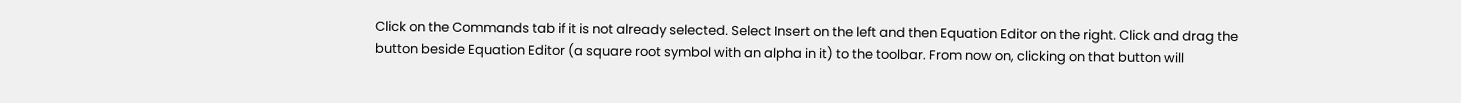Click on the Commands tab if it is not already selected. Select Insert on the left and then Equation Editor on the right. Click and drag the button beside Equation Editor (a square root symbol with an alpha in it) to the toolbar. From now on, clicking on that button will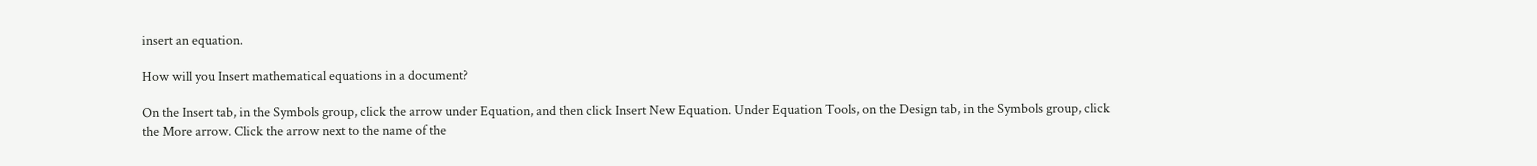insert an equation.

How will you Insert mathematical equations in a document?

On the Insert tab, in the Symbols group, click the arrow under Equation, and then click Insert New Equation. Under Equation Tools, on the Design tab, in the Symbols group, click the More arrow. Click the arrow next to the name of the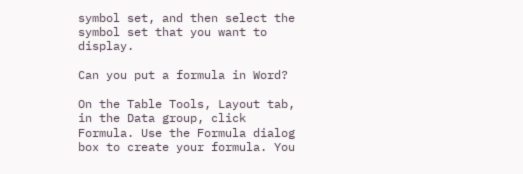symbol set, and then select the symbol set that you want to display.

Can you put a formula in Word?

On the Table Tools, Layout tab, in the Data group, click Formula. Use the Formula dialog box to create your formula. You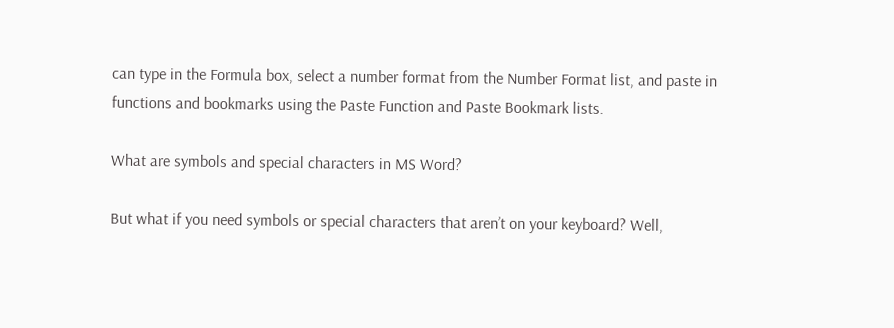can type in the Formula box, select a number format from the Number Format list, and paste in functions and bookmarks using the Paste Function and Paste Bookmark lists.

What are symbols and special characters in MS Word?

But what if you need symbols or special characters that aren’t on your keyboard? Well,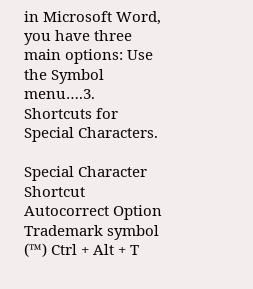in Microsoft Word, you have three main options: Use the Symbol menu….3. Shortcuts for Special Characters.

Special Character Shortcut Autocorrect Option
Trademark symbol (™) Ctrl + Alt + T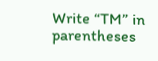Write “TM” in parentheses